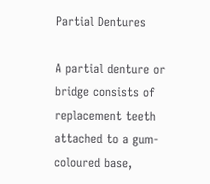Partial Dentures

A partial denture or bridge consists of replacement teeth attached to a gum-coloured base,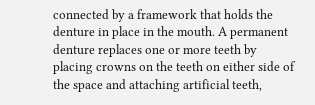connected by a framework that holds the denture in place in the mouth. A permanent denture replaces one or more teeth by placing crowns on the teeth on either side of the space and attaching artificial teeth,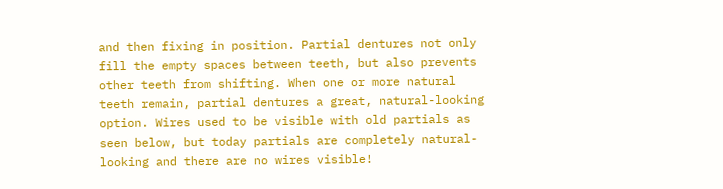and then fixing in position. Partial dentures not only fill the empty spaces between teeth, but also prevents other teeth from shifting. When one or more natural teeth remain, partial dentures a great, natural-looking option. Wires used to be visible with old partials as seen below, but today partials are completely natural-looking and there are no wires visible!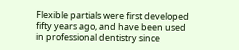Flexible partials were first developed fifty years ago, and have been used in professional dentistry since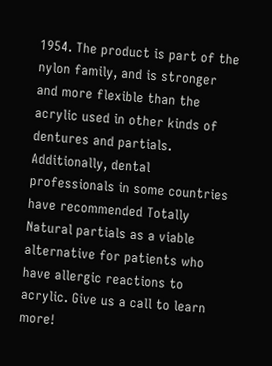1954. The product is part of the nylon family, and is stronger and more flexible than the acrylic used in other kinds of dentures and partials. Additionally, dental professionals in some countries have recommended Totally Natural partials as a viable alternative for patients who have allergic reactions to acrylic. Give us a call to learn more!